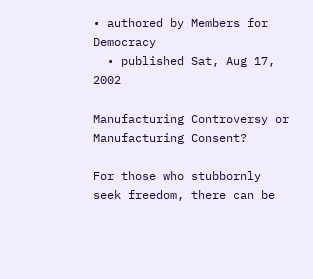• authored by Members for Democracy
  • published Sat, Aug 17, 2002

Manufacturing Controversy or Manufacturing Consent?

For those who stubbornly seek freedom, there can be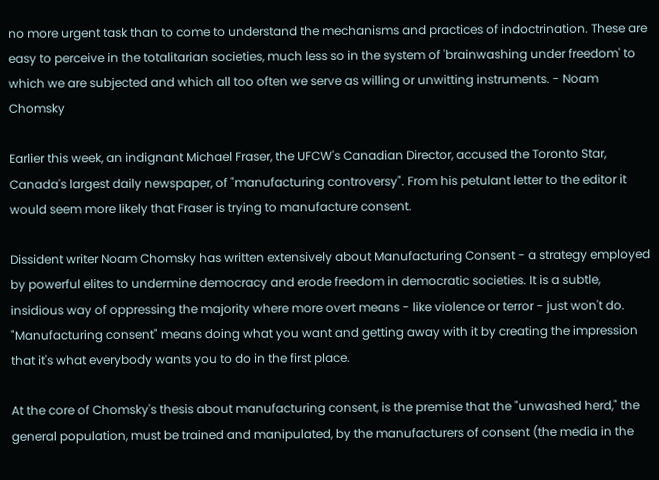no more urgent task than to come to understand the mechanisms and practices of indoctrination. These are easy to perceive in the totalitarian societies, much less so in the system of 'brainwashing under freedom' to which we are subjected and which all too often we serve as willing or unwitting instruments. - Noam Chomsky

Earlier this week, an indignant Michael Fraser, the UFCW's Canadian Director, accused the Toronto Star, Canada's largest daily newspaper, of "manufacturing controversy". From his petulant letter to the editor it would seem more likely that Fraser is trying to manufacture consent.

Dissident writer Noam Chomsky has written extensively about Manufacturing Consent - a strategy employed by powerful elites to undermine democracy and erode freedom in democratic societies. It is a subtle, insidious way of oppressing the majority where more overt means - like violence or terror - just won't do. "Manufacturing consent" means doing what you want and getting away with it by creating the impression that it's what everybody wants you to do in the first place.

At the core of Chomsky's thesis about manufacturing consent, is the premise that the "unwashed herd," the general population, must be trained and manipulated, by the manufacturers of consent (the media in the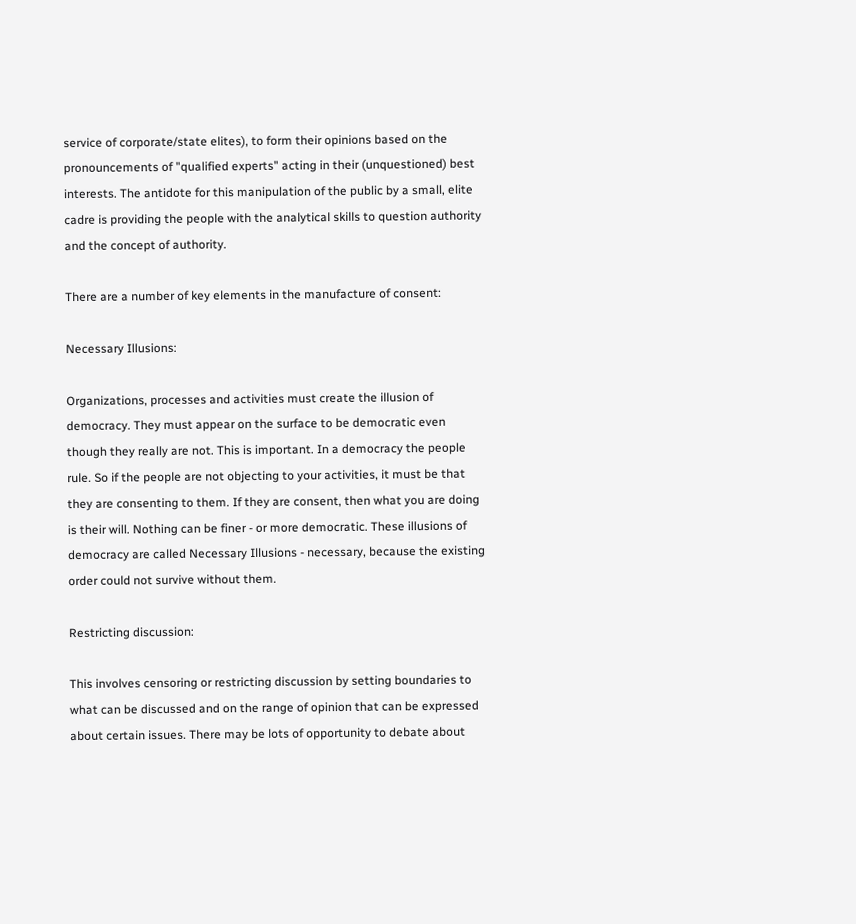service of corporate/state elites), to form their opinions based on the pronouncements of "qualified experts" acting in their (unquestioned) best interests. The antidote for this manipulation of the public by a small, elite cadre is providing the people with the analytical skills to question authority and the concept of authority.

There are a number of key elements in the manufacture of consent:

Necessary Illusions:

Organizations, processes and activities must create the illusion of democracy. They must appear on the surface to be democratic even though they really are not. This is important. In a democracy the people rule. So if the people are not objecting to your activities, it must be that they are consenting to them. If they are consent, then what you are doing is their will. Nothing can be finer - or more democratic. These illusions of democracy are called Necessary Illusions - necessary, because the existing order could not survive without them.

Restricting discussion:

This involves censoring or restricting discussion by setting boundaries to what can be discussed and on the range of opinion that can be expressed about certain issues. There may be lots of opportunity to debate about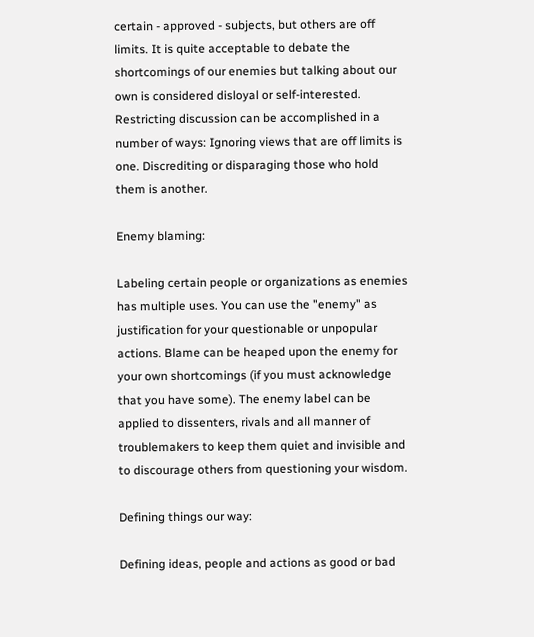certain - approved - subjects, but others are off limits. It is quite acceptable to debate the shortcomings of our enemies but talking about our own is considered disloyal or self-interested. Restricting discussion can be accomplished in a number of ways: Ignoring views that are off limits is one. Discrediting or disparaging those who hold them is another.

Enemy blaming:

Labeling certain people or organizations as enemies has multiple uses. You can use the "enemy" as justification for your questionable or unpopular actions. Blame can be heaped upon the enemy for your own shortcomings (if you must acknowledge that you have some). The enemy label can be applied to dissenters, rivals and all manner of troublemakers to keep them quiet and invisible and to discourage others from questioning your wisdom.

Defining things our way:

Defining ideas, people and actions as good or bad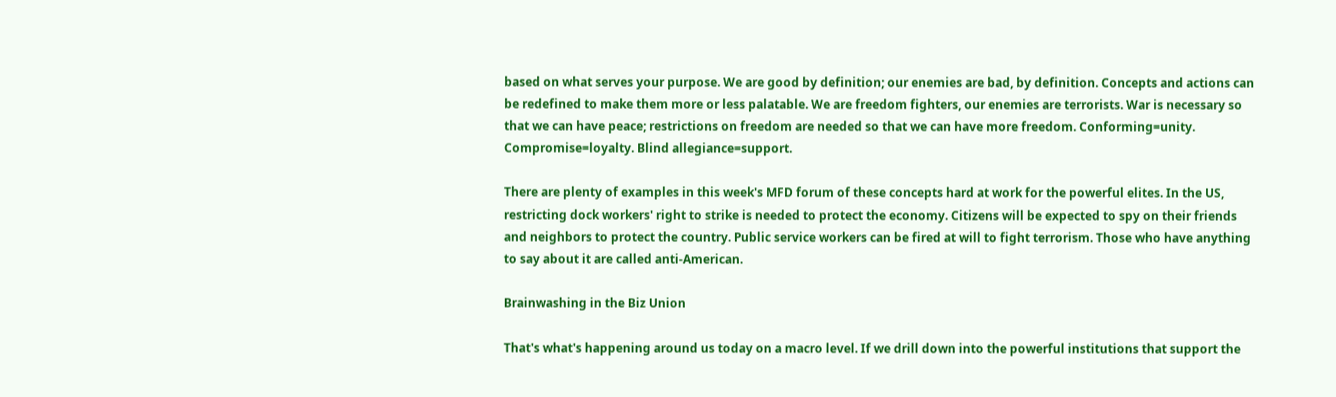based on what serves your purpose. We are good by definition; our enemies are bad, by definition. Concepts and actions can be redefined to make them more or less palatable. We are freedom fighters, our enemies are terrorists. War is necessary so that we can have peace; restrictions on freedom are needed so that we can have more freedom. Conforming=unity. Compromise=loyalty. Blind allegiance=support.

There are plenty of examples in this week's MFD forum of these concepts hard at work for the powerful elites. In the US, restricting dock workers' right to strike is needed to protect the economy. Citizens will be expected to spy on their friends and neighbors to protect the country. Public service workers can be fired at will to fight terrorism. Those who have anything to say about it are called anti-American.

Brainwashing in the Biz Union

That's what's happening around us today on a macro level. If we drill down into the powerful institutions that support the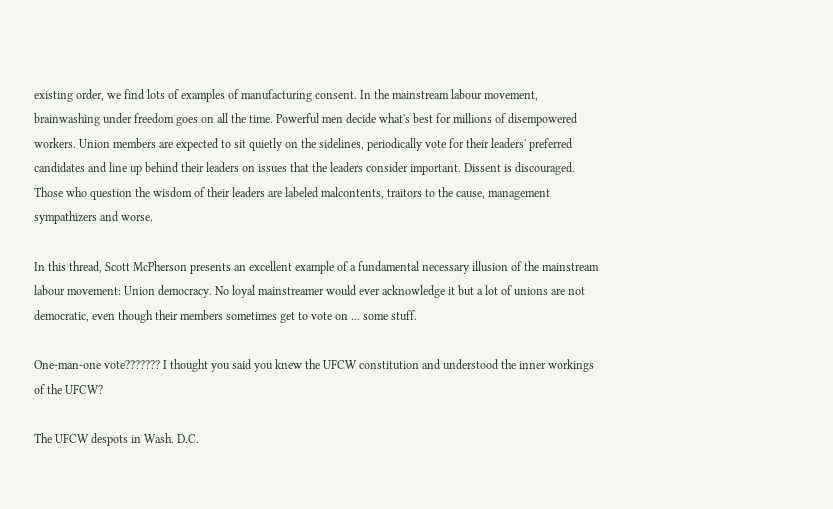existing order, we find lots of examples of manufacturing consent. In the mainstream labour movement, brainwashing under freedom goes on all the time. Powerful men decide what's best for millions of disempowered workers. Union members are expected to sit quietly on the sidelines, periodically vote for their leaders' preferred candidates and line up behind their leaders on issues that the leaders consider important. Dissent is discouraged. Those who question the wisdom of their leaders are labeled malcontents, traitors to the cause, management sympathizers and worse.

In this thread, Scott McPherson presents an excellent example of a fundamental necessary illusion of the mainstream labour movement: Union democracy. No loyal mainstreamer would ever acknowledge it but a lot of unions are not democratic, even though their members sometimes get to vote on ... some stuff.

One-man-one vote??????? I thought you said you knew the UFCW constitution and understood the inner workings of the UFCW?

The UFCW despots in Wash. D.C.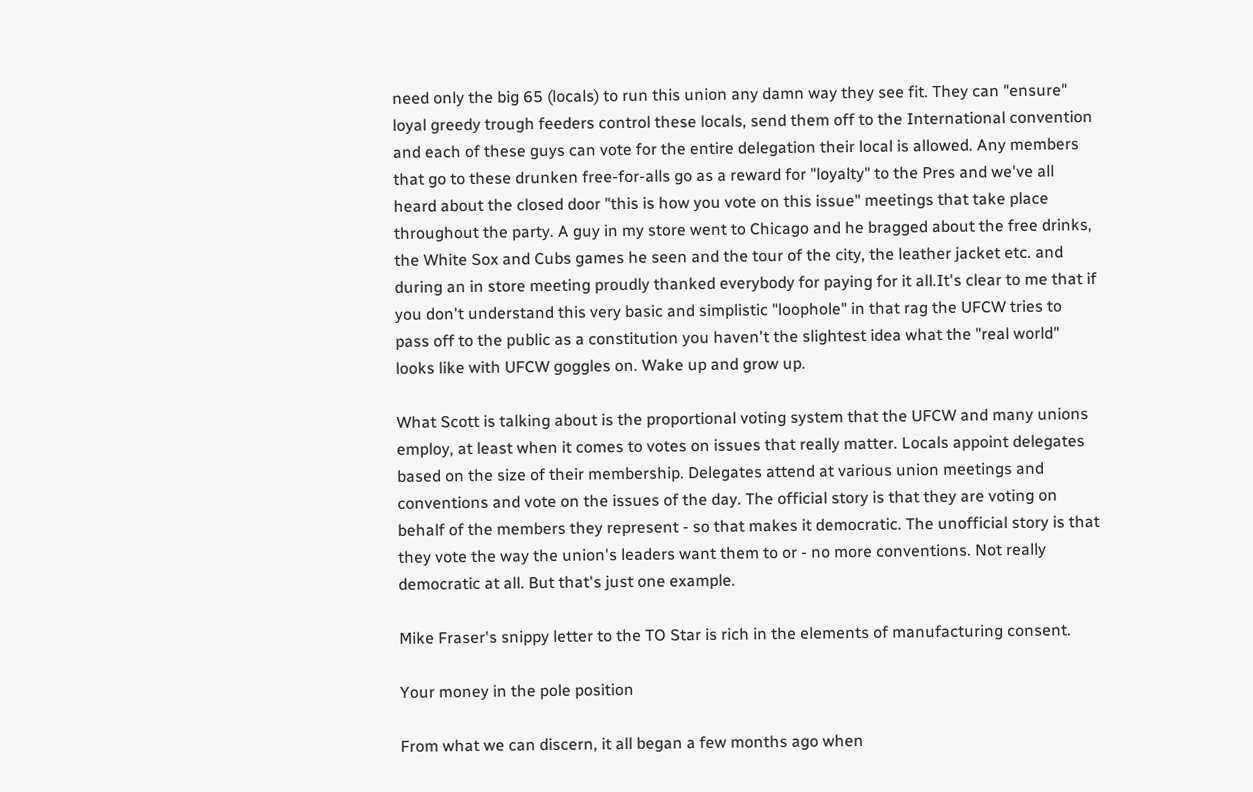need only the big 65 (locals) to run this union any damn way they see fit. They can "ensure" loyal greedy trough feeders control these locals, send them off to the International convention and each of these guys can vote for the entire delegation their local is allowed. Any members that go to these drunken free-for-alls go as a reward for "loyalty" to the Pres and we've all heard about the closed door "this is how you vote on this issue" meetings that take place throughout the party. A guy in my store went to Chicago and he bragged about the free drinks, the White Sox and Cubs games he seen and the tour of the city, the leather jacket etc. and during an in store meeting proudly thanked everybody for paying for it all.It's clear to me that if you don't understand this very basic and simplistic "loophole" in that rag the UFCW tries to pass off to the public as a constitution you haven't the slightest idea what the "real world" looks like with UFCW goggles on. Wake up and grow up.

What Scott is talking about is the proportional voting system that the UFCW and many unions employ, at least when it comes to votes on issues that really matter. Locals appoint delegates based on the size of their membership. Delegates attend at various union meetings and conventions and vote on the issues of the day. The official story is that they are voting on behalf of the members they represent - so that makes it democratic. The unofficial story is that they vote the way the union's leaders want them to or - no more conventions. Not really democratic at all. But that's just one example.

Mike Fraser's snippy letter to the TO Star is rich in the elements of manufacturing consent.

Your money in the pole position

From what we can discern, it all began a few months ago when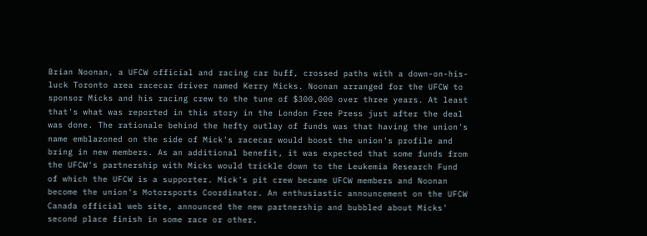Brian Noonan, a UFCW official and racing car buff, crossed paths with a down-on-his-luck Toronto area racecar driver named Kerry Micks. Noonan arranged for the UFCW to sponsor Micks and his racing crew to the tune of $300,000 over three years. At least that's what was reported in this story in the London Free Press just after the deal was done. The rationale behind the hefty outlay of funds was that having the union's name emblazoned on the side of Mick's racecar would boost the union's profile and bring in new members. As an additional benefit, it was expected that some funds from the UFCW's partnership with Micks would trickle down to the Leukemia Research Fund of which the UFCW is a supporter. Mick's pit crew became UFCW members and Noonan become the union's Motorsports Coordinator. An enthusiastic announcement on the UFCW Canada official web site, announced the new partnership and bubbled about Micks' second place finish in some race or other.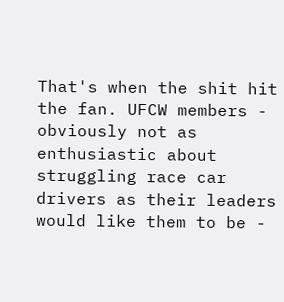That's when the shit hit the fan. UFCW members - obviously not as enthusiastic about struggling race car drivers as their leaders would like them to be -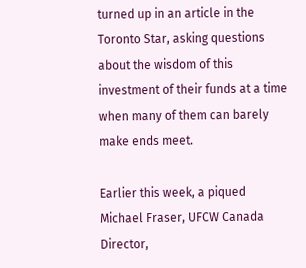turned up in an article in the Toronto Star, asking questions about the wisdom of this investment of their funds at a time when many of them can barely make ends meet.

Earlier this week, a piqued Michael Fraser, UFCW Canada Director,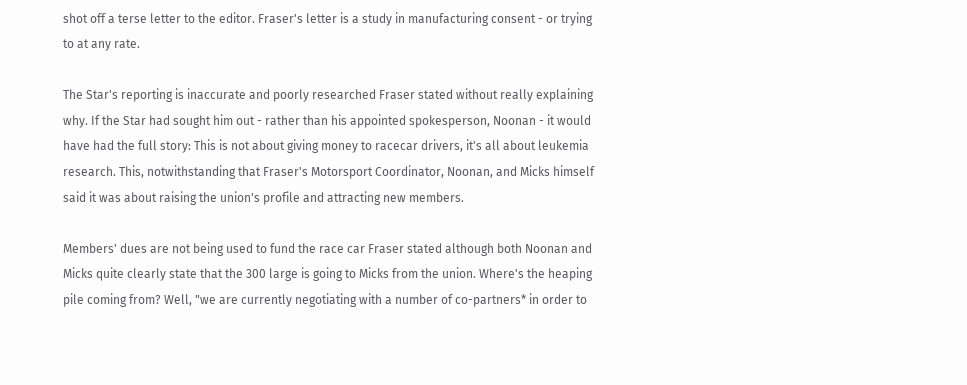shot off a terse letter to the editor. Fraser's letter is a study in manufacturing consent - or trying to at any rate.

The Star's reporting is inaccurate and poorly researched Fraser stated without really explaining why. If the Star had sought him out - rather than his appointed spokesperson, Noonan - it would have had the full story: This is not about giving money to racecar drivers, it's all about leukemia research. This, notwithstanding that Fraser's Motorsport Coordinator, Noonan, and Micks himself said it was about raising the union's profile and attracting new members.

Members' dues are not being used to fund the race car Fraser stated although both Noonan and Micks quite clearly state that the 300 large is going to Micks from the union. Where's the heaping pile coming from? Well, "we are currently negotiating with a number of co-partners* in order to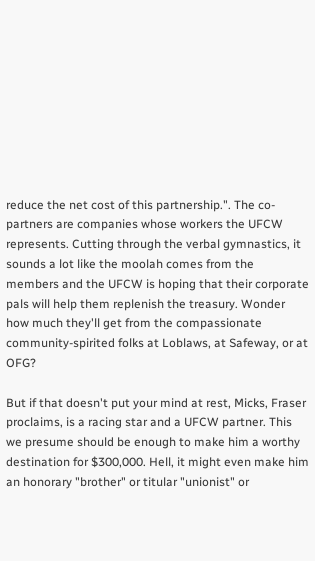reduce the net cost of this partnership.". The co-partners are companies whose workers the UFCW represents. Cutting through the verbal gymnastics, it sounds a lot like the moolah comes from the members and the UFCW is hoping that their corporate pals will help them replenish the treasury. Wonder how much they'll get from the compassionate community-spirited folks at Loblaws, at Safeway, or at OFG?

But if that doesn't put your mind at rest, Micks, Fraser proclaims, is a racing star and a UFCW partner. This we presume should be enough to make him a worthy destination for $300,000. Hell, it might even make him an honorary "brother" or titular "unionist" or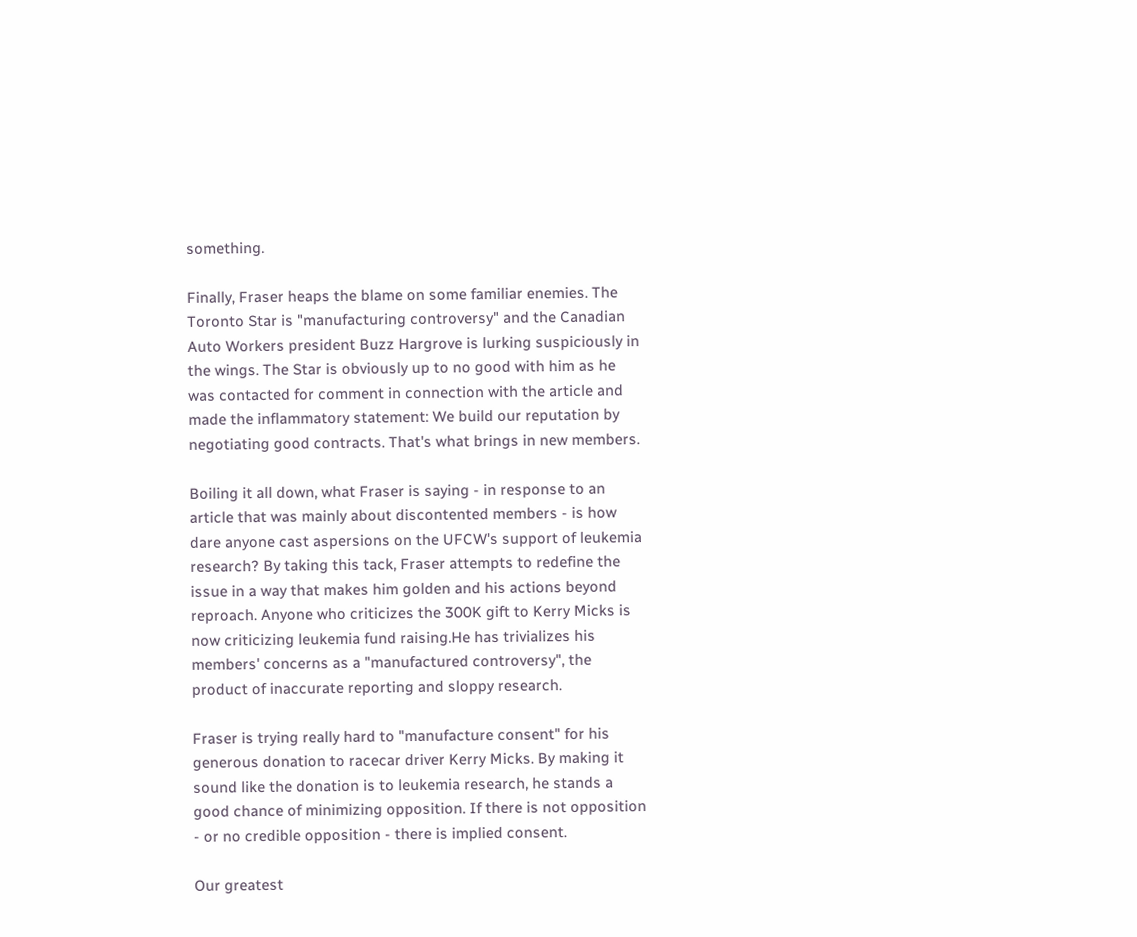something.

Finally, Fraser heaps the blame on some familiar enemies. The Toronto Star is "manufacturing controversy" and the Canadian Auto Workers president Buzz Hargrove is lurking suspiciously in the wings. The Star is obviously up to no good with him as he was contacted for comment in connection with the article and made the inflammatory statement: We build our reputation by negotiating good contracts. That's what brings in new members.

Boiling it all down, what Fraser is saying - in response to an article that was mainly about discontented members - is how dare anyone cast aspersions on the UFCW's support of leukemia research? By taking this tack, Fraser attempts to redefine the issue in a way that makes him golden and his actions beyond reproach. Anyone who criticizes the 300K gift to Kerry Micks is now criticizing leukemia fund raising.He has trivializes his members' concerns as a "manufactured controversy", the product of inaccurate reporting and sloppy research.

Fraser is trying really hard to "manufacture consent" for his generous donation to racecar driver Kerry Micks. By making it sound like the donation is to leukemia research, he stands a good chance of minimizing opposition. If there is not opposition - or no credible opposition - there is implied consent.

Our greatest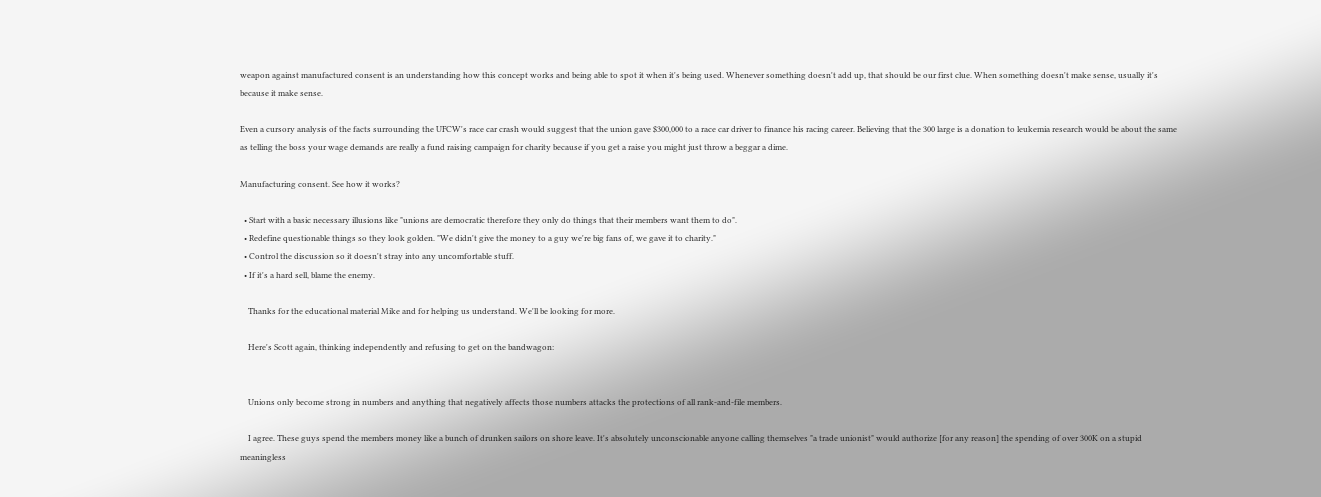weapon against manufactured consent is an understanding how this concept works and being able to spot it when it's being used. Whenever something doesn't add up, that should be our first clue. When something doesn't make sense, usually it's because it make sense.

Even a cursory analysis of the facts surrounding the UFCW's race car crash would suggest that the union gave $300,000 to a race car driver to finance his racing career. Believing that the 300 large is a donation to leukemia research would be about the same as telling the boss your wage demands are really a fund raising campaign for charity because if you get a raise you might just throw a beggar a dime.

Manufacturing consent. See how it works?

  • Start with a basic necessary illusions like "unions are democratic therefore they only do things that their members want them to do".
  • Redefine questionable things so they look golden. "We didn't give the money to a guy we're big fans of, we gave it to charity."
  • Control the discussion so it doesn't stray into any uncomfortable stuff.
  • If it's a hard sell, blame the enemy.

    Thanks for the educational material Mike and for helping us understand. We'll be looking for more.

    Here's Scott again, thinking independently and refusing to get on the bandwagon:


    Unions only become strong in numbers and anything that negatively affects those numbers attacks the protections of all rank-and-file members.

    I agree. These guys spend the members money like a bunch of drunken sailors on shore leave. It's absolutely unconscionable anyone calling themselves "a trade unionist" would authorize [for any reason] the spending of over 300K on a stupid meaningless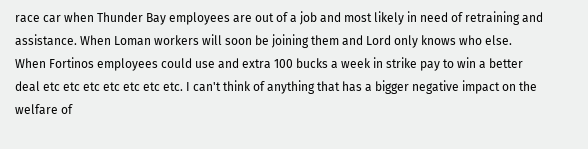race car when Thunder Bay employees are out of a job and most likely in need of retraining and assistance. When Loman workers will soon be joining them and Lord only knows who else. When Fortinos employees could use and extra 100 bucks a week in strike pay to win a better deal etc etc etc etc etc etc etc. I can't think of anything that has a bigger negative impact on the welfare of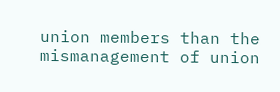union members than the mismanagement of union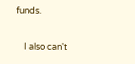funds.

    I also can't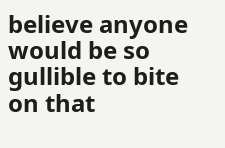believe anyone would be so gullible to bite on that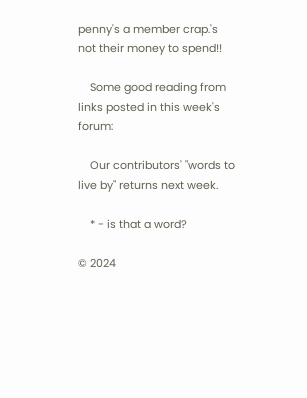penny's a member crap.'s not their money to spend!!

    Some good reading from links posted in this week's forum:

    Our contributors' "words to live by" returns next week.

    * - is that a word?

© 2024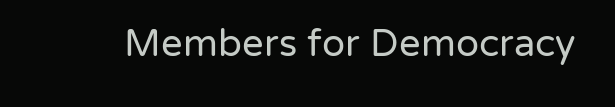Members for Democracy